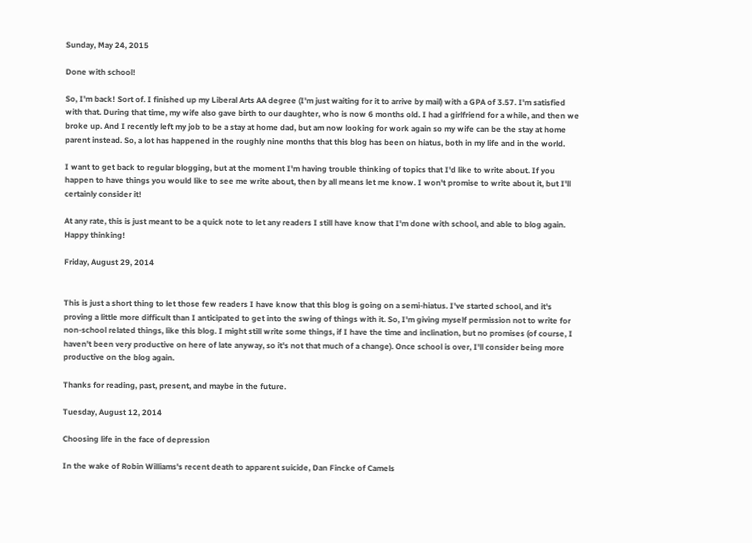Sunday, May 24, 2015

Done with school!

So, I'm back! Sort of. I finished up my Liberal Arts AA degree (I'm just waiting for it to arrive by mail) with a GPA of 3.57. I'm satisfied with that. During that time, my wife also gave birth to our daughter, who is now 6 months old. I had a girlfriend for a while, and then we broke up. And I recently left my job to be a stay at home dad, but am now looking for work again so my wife can be the stay at home parent instead. So, a lot has happened in the roughly nine months that this blog has been on hiatus, both in my life and in the world.

I want to get back to regular blogging, but at the moment I'm having trouble thinking of topics that I'd like to write about. If you happen to have things you would like to see me write about, then by all means let me know. I won't promise to write about it, but I'll certainly consider it!

At any rate, this is just meant to be a quick note to let any readers I still have know that I'm done with school, and able to blog again. Happy thinking!

Friday, August 29, 2014


This is just a short thing to let those few readers I have know that this blog is going on a semi-hiatus. I've started school, and it's proving a little more difficult than I anticipated to get into the swing of things with it. So, I'm giving myself permission not to write for non-school related things, like this blog. I might still write some things, if I have the time and inclination, but no promises (of course, I haven't been very productive on here of late anyway, so it's not that much of a change). Once school is over, I'll consider being more productive on the blog again.

Thanks for reading, past, present, and maybe in the future.

Tuesday, August 12, 2014

Choosing life in the face of depression

In the wake of Robin Williams's recent death to apparent suicide, Dan Fincke of Camels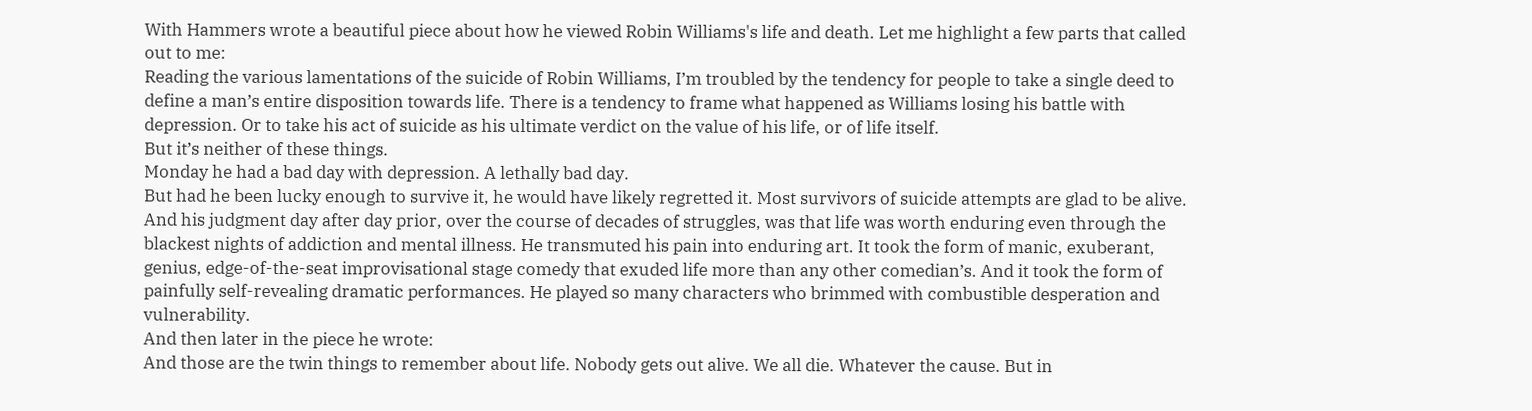With Hammers wrote a beautiful piece about how he viewed Robin Williams's life and death. Let me highlight a few parts that called out to me:
Reading the various lamentations of the suicide of Robin Williams, I’m troubled by the tendency for people to take a single deed to define a man’s entire disposition towards life. There is a tendency to frame what happened as Williams losing his battle with depression. Or to take his act of suicide as his ultimate verdict on the value of his life, or of life itself.
But it’s neither of these things.
Monday he had a bad day with depression. A lethally bad day.
But had he been lucky enough to survive it, he would have likely regretted it. Most survivors of suicide attempts are glad to be alive. And his judgment day after day prior, over the course of decades of struggles, was that life was worth enduring even through the blackest nights of addiction and mental illness. He transmuted his pain into enduring art. It took the form of manic, exuberant, genius, edge-of-the-seat improvisational stage comedy that exuded life more than any other comedian’s. And it took the form of painfully self-revealing dramatic performances. He played so many characters who brimmed with combustible desperation and vulnerability.
And then later in the piece he wrote:
And those are the twin things to remember about life. Nobody gets out alive. We all die. Whatever the cause. But in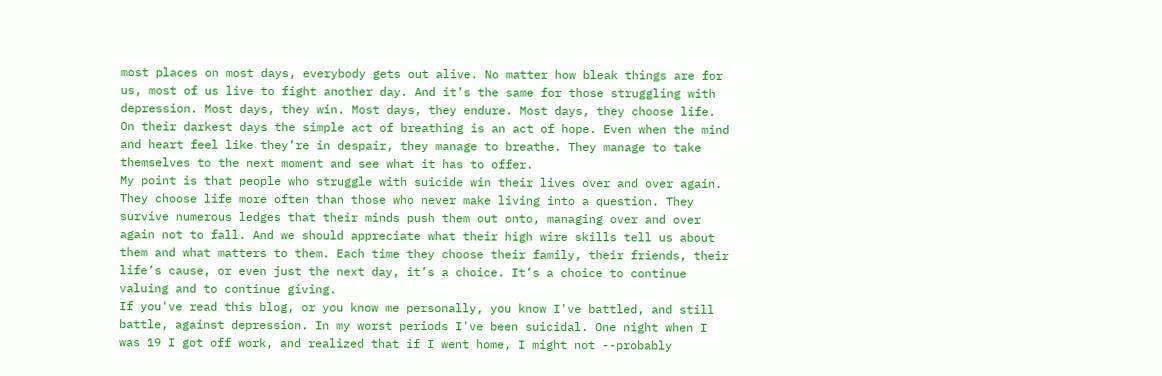most places on most days, everybody gets out alive. No matter how bleak things are for us, most of us live to fight another day. And it’s the same for those struggling with depression. Most days, they win. Most days, they endure. Most days, they choose life.
On their darkest days the simple act of breathing is an act of hope. Even when the mind and heart feel like they’re in despair, they manage to breathe. They manage to take themselves to the next moment and see what it has to offer.
My point is that people who struggle with suicide win their lives over and over again. They choose life more often than those who never make living into a question. They survive numerous ledges that their minds push them out onto, managing over and over again not to fall. And we should appreciate what their high wire skills tell us about them and what matters to them. Each time they choose their family, their friends, their life’s cause, or even just the next day, it’s a choice. It’s a choice to continue valuing and to continue giving.
If you've read this blog, or you know me personally, you know I've battled, and still battle, against depression. In my worst periods I've been suicidal. One night when I was 19 I got off work, and realized that if I went home, I might not --probably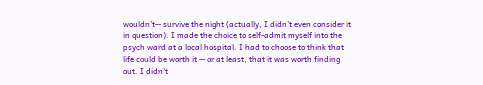wouldn't-- survive the night (actually, I didn't even consider it in question). I made the choice to self-admit myself into the psych ward at a local hospital. I had to choose to think that life could be worth it -- or at least, that it was worth finding out. I didn't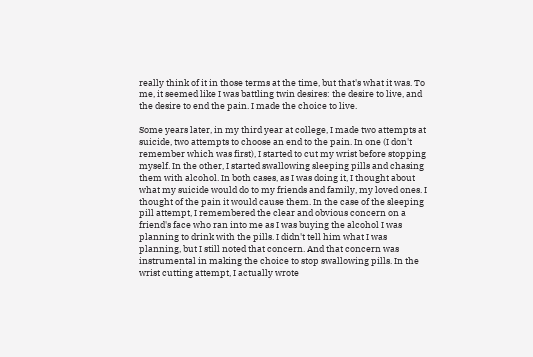really think of it in those terms at the time, but that's what it was. To me, it seemed like I was battling twin desires: the desire to live, and the desire to end the pain. I made the choice to live.

Some years later, in my third year at college, I made two attempts at suicide, two attempts to choose an end to the pain. In one (I don't remember which was first), I started to cut my wrist before stopping myself. In the other, I started swallowing sleeping pills and chasing them with alcohol. In both cases, as I was doing it, I thought about what my suicide would do to my friends and family, my loved ones. I thought of the pain it would cause them. In the case of the sleeping pill attempt, I remembered the clear and obvious concern on a friend's face who ran into me as I was buying the alcohol I was planning to drink with the pills. I didn't tell him what I was planning, but I still noted that concern. And that concern was instrumental in making the choice to stop swallowing pills. In the wrist cutting attempt, I actually wrote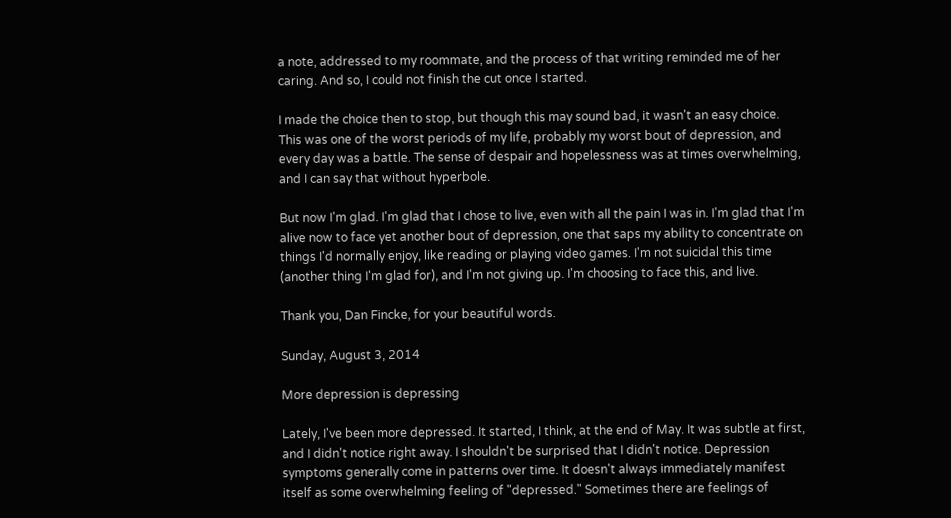a note, addressed to my roommate, and the process of that writing reminded me of her caring. And so, I could not finish the cut once I started.

I made the choice then to stop, but though this may sound bad, it wasn't an easy choice. This was one of the worst periods of my life, probably my worst bout of depression, and every day was a battle. The sense of despair and hopelessness was at times overwhelming, and I can say that without hyperbole.

But now I'm glad. I'm glad that I chose to live, even with all the pain I was in. I'm glad that I'm alive now to face yet another bout of depression, one that saps my ability to concentrate on things I'd normally enjoy, like reading or playing video games. I'm not suicidal this time (another thing I'm glad for), and I'm not giving up. I'm choosing to face this, and live.

Thank you, Dan Fincke, for your beautiful words.

Sunday, August 3, 2014

More depression is depressing

Lately, I've been more depressed. It started, I think, at the end of May. It was subtle at first, and I didn't notice right away. I shouldn't be surprised that I didn't notice. Depression symptoms generally come in patterns over time. It doesn't always immediately manifest itself as some overwhelming feeling of "depressed." Sometimes there are feelings of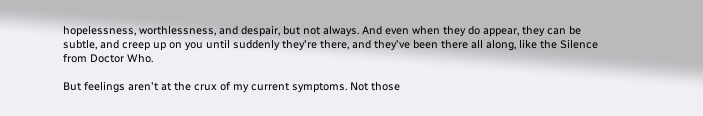hopelessness, worthlessness, and despair, but not always. And even when they do appear, they can be subtle, and creep up on you until suddenly they're there, and they've been there all along, like the Silence from Doctor Who.

But feelings aren't at the crux of my current symptoms. Not those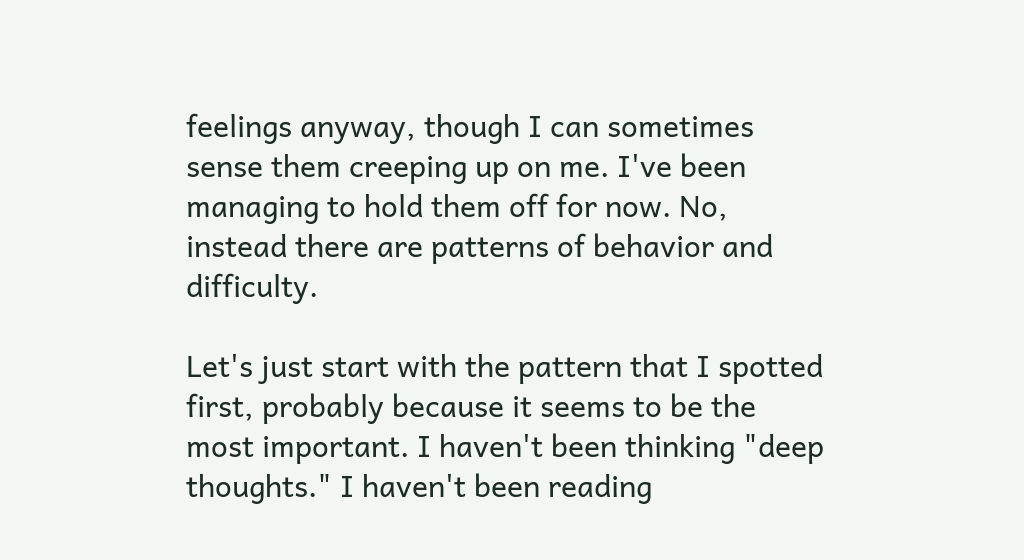feelings anyway, though I can sometimes sense them creeping up on me. I've been managing to hold them off for now. No, instead there are patterns of behavior and difficulty.

Let's just start with the pattern that I spotted first, probably because it seems to be the most important. I haven't been thinking "deep thoughts." I haven't been reading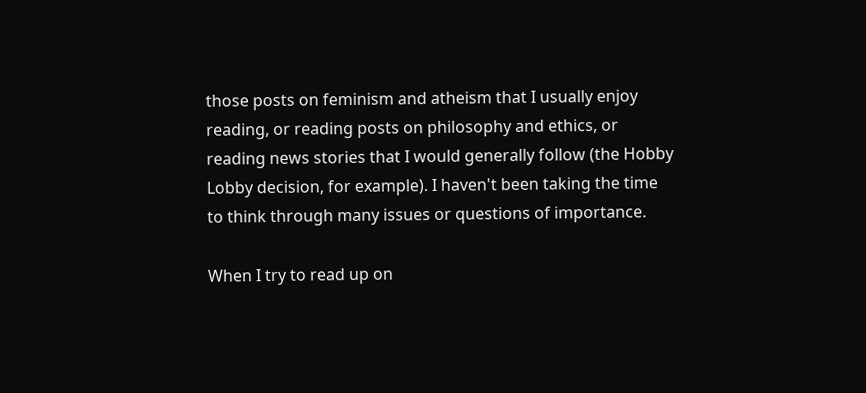those posts on feminism and atheism that I usually enjoy reading, or reading posts on philosophy and ethics, or reading news stories that I would generally follow (the Hobby Lobby decision, for example). I haven't been taking the time to think through many issues or questions of importance.

When I try to read up on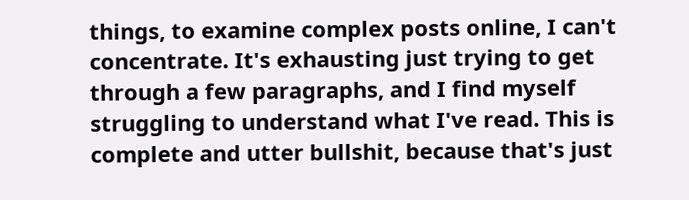things, to examine complex posts online, I can't concentrate. It's exhausting just trying to get through a few paragraphs, and I find myself struggling to understand what I've read. This is complete and utter bullshit, because that's just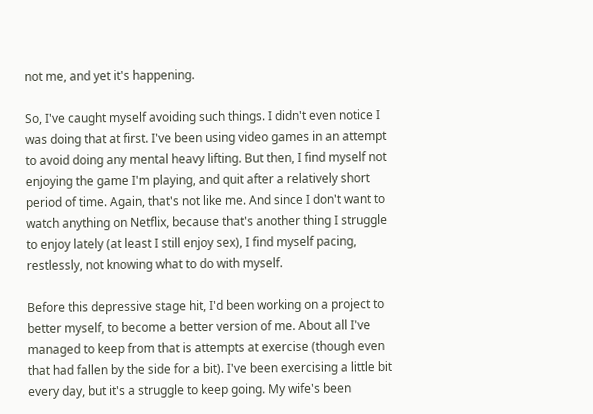not me, and yet it's happening.

So, I've caught myself avoiding such things. I didn't even notice I was doing that at first. I've been using video games in an attempt to avoid doing any mental heavy lifting. But then, I find myself not enjoying the game I'm playing, and quit after a relatively short period of time. Again, that's not like me. And since I don't want to watch anything on Netflix, because that's another thing I struggle to enjoy lately (at least I still enjoy sex), I find myself pacing, restlessly, not knowing what to do with myself.

Before this depressive stage hit, I'd been working on a project to better myself, to become a better version of me. About all I've managed to keep from that is attempts at exercise (though even that had fallen by the side for a bit). I've been exercising a little bit every day, but it's a struggle to keep going. My wife's been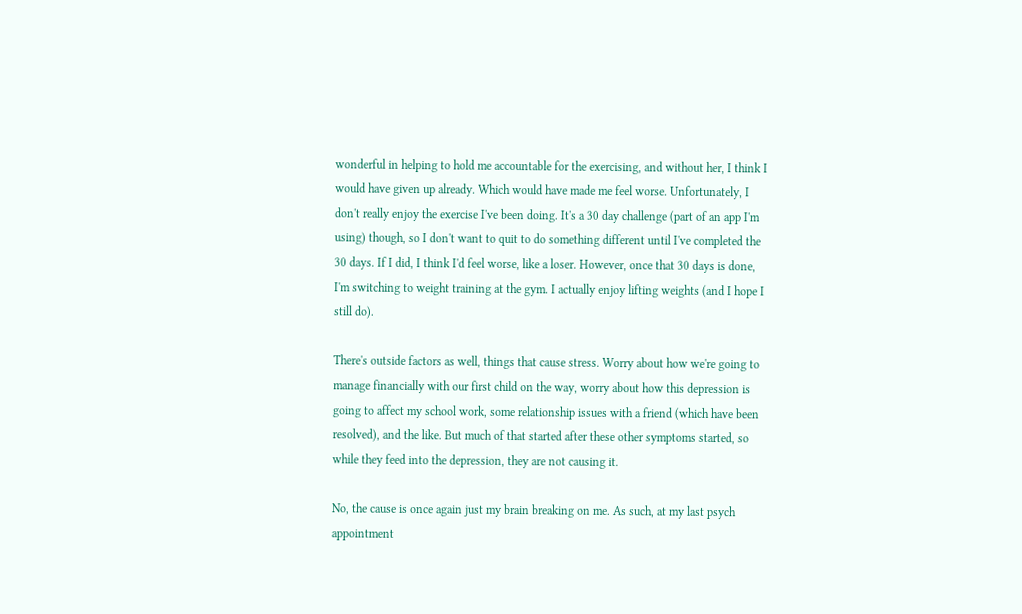wonderful in helping to hold me accountable for the exercising, and without her, I think I would have given up already. Which would have made me feel worse. Unfortunately, I don't really enjoy the exercise I've been doing. It's a 30 day challenge (part of an app I'm using) though, so I don't want to quit to do something different until I've completed the 30 days. If I did, I think I'd feel worse, like a loser. However, once that 30 days is done, I'm switching to weight training at the gym. I actually enjoy lifting weights (and I hope I still do).

There's outside factors as well, things that cause stress. Worry about how we're going to manage financially with our first child on the way, worry about how this depression is going to affect my school work, some relationship issues with a friend (which have been resolved), and the like. But much of that started after these other symptoms started, so while they feed into the depression, they are not causing it.

No, the cause is once again just my brain breaking on me. As such, at my last psych appointment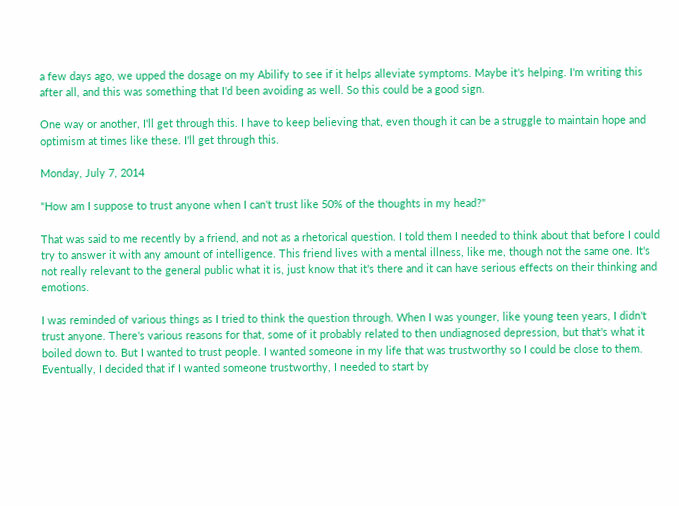a few days ago, we upped the dosage on my Abilify to see if it helps alleviate symptoms. Maybe it's helping. I'm writing this after all, and this was something that I'd been avoiding as well. So this could be a good sign.

One way or another, I'll get through this. I have to keep believing that, even though it can be a struggle to maintain hope and optimism at times like these. I'll get through this.

Monday, July 7, 2014

"How am I suppose to trust anyone when I can't trust like 50% of the thoughts in my head?"

That was said to me recently by a friend, and not as a rhetorical question. I told them I needed to think about that before I could try to answer it with any amount of intelligence. This friend lives with a mental illness, like me, though not the same one. It's not really relevant to the general public what it is, just know that it's there and it can have serious effects on their thinking and emotions.

I was reminded of various things as I tried to think the question through. When I was younger, like young teen years, I didn't trust anyone. There's various reasons for that, some of it probably related to then undiagnosed depression, but that's what it boiled down to. But I wanted to trust people. I wanted someone in my life that was trustworthy so I could be close to them. Eventually, I decided that if I wanted someone trustworthy, I needed to start by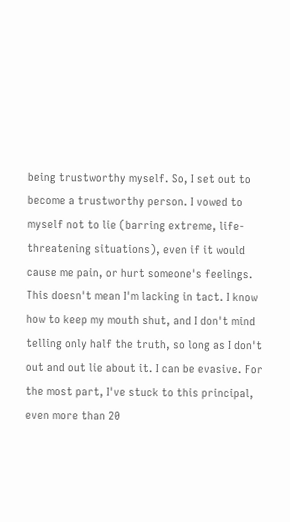being trustworthy myself. So, I set out to become a trustworthy person. I vowed to myself not to lie (barring extreme, life-threatening situations), even if it would cause me pain, or hurt someone's feelings. This doesn't mean I'm lacking in tact. I know how to keep my mouth shut, and I don't mind telling only half the truth, so long as I don't out and out lie about it. I can be evasive. For the most part, I've stuck to this principal, even more than 20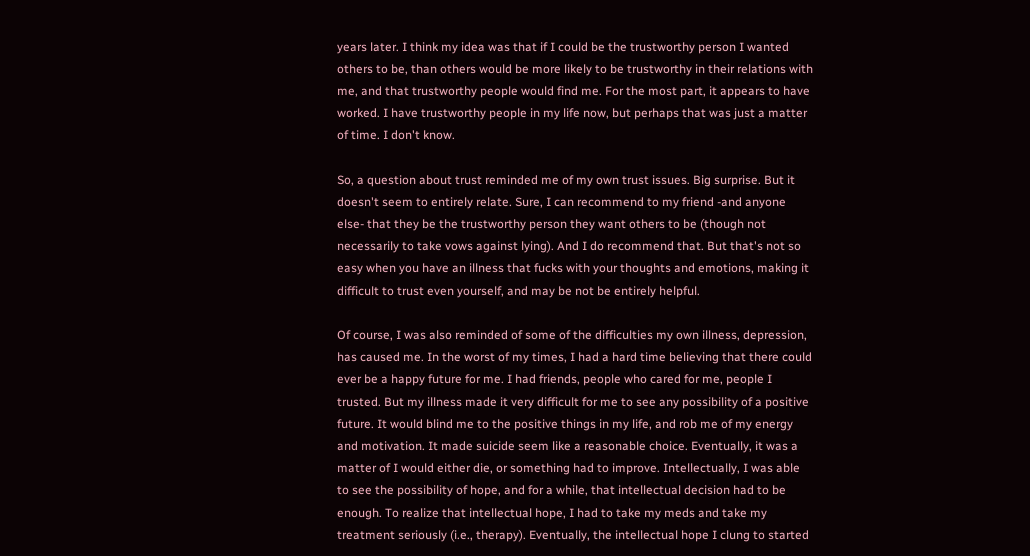years later. I think my idea was that if I could be the trustworthy person I wanted others to be, than others would be more likely to be trustworthy in their relations with me, and that trustworthy people would find me. For the most part, it appears to have worked. I have trustworthy people in my life now, but perhaps that was just a matter of time. I don't know.

So, a question about trust reminded me of my own trust issues. Big surprise. But it doesn't seem to entirely relate. Sure, I can recommend to my friend -and anyone else- that they be the trustworthy person they want others to be (though not necessarily to take vows against lying). And I do recommend that. But that's not so easy when you have an illness that fucks with your thoughts and emotions, making it difficult to trust even yourself, and may be not be entirely helpful.

Of course, I was also reminded of some of the difficulties my own illness, depression, has caused me. In the worst of my times, I had a hard time believing that there could ever be a happy future for me. I had friends, people who cared for me, people I trusted. But my illness made it very difficult for me to see any possibility of a positive future. It would blind me to the positive things in my life, and rob me of my energy and motivation. It made suicide seem like a reasonable choice. Eventually, it was a matter of I would either die, or something had to improve. Intellectually, I was able to see the possibility of hope, and for a while, that intellectual decision had to be enough. To realize that intellectual hope, I had to take my meds and take my treatment seriously (i.e., therapy). Eventually, the intellectual hope I clung to started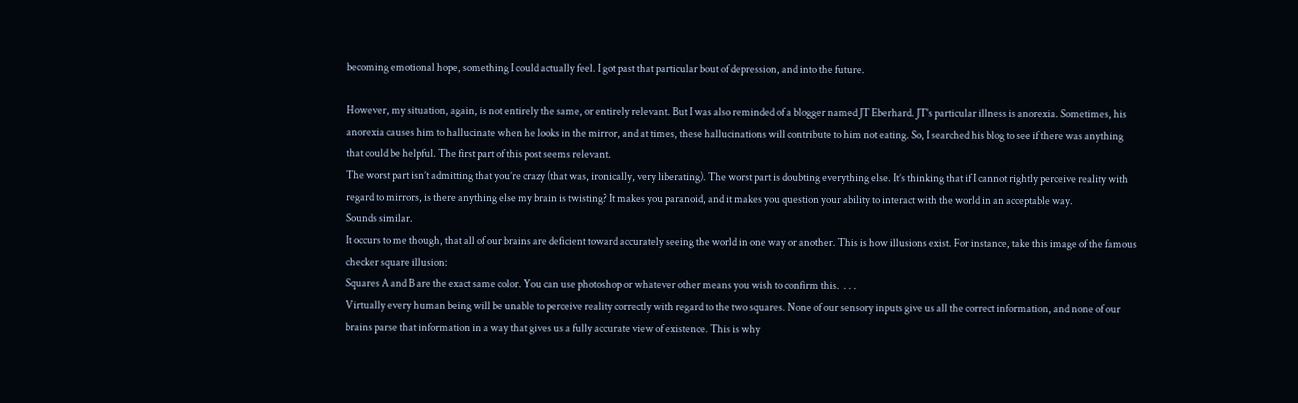becoming emotional hope, something I could actually feel. I got past that particular bout of depression, and into the future.

However, my situation, again, is not entirely the same, or entirely relevant. But I was also reminded of a blogger named JT Eberhard. JT's particular illness is anorexia. Sometimes, his anorexia causes him to hallucinate when he looks in the mirror, and at times, these hallucinations will contribute to him not eating. So, I searched his blog to see if there was anything that could be helpful. The first part of this post seems relevant.
The worst part isn’t admitting that you’re crazy (that was, ironically, very liberating). The worst part is doubting everything else. It’s thinking that if I cannot rightly perceive reality with regard to mirrors, is there anything else my brain is twisting? It makes you paranoid, and it makes you question your ability to interact with the world in an acceptable way.
Sounds similar.
It occurs to me though, that all of our brains are deficient toward accurately seeing the world in one way or another. This is how illusions exist. For instance, take this image of the famous checker square illusion:
Squares A and B are the exact same color. You can use photoshop or whatever other means you wish to confirm this.  . . .
Virtually every human being will be unable to perceive reality correctly with regard to the two squares. None of our sensory inputs give us all the correct information, and none of our brains parse that information in a way that gives us a fully accurate view of existence. This is why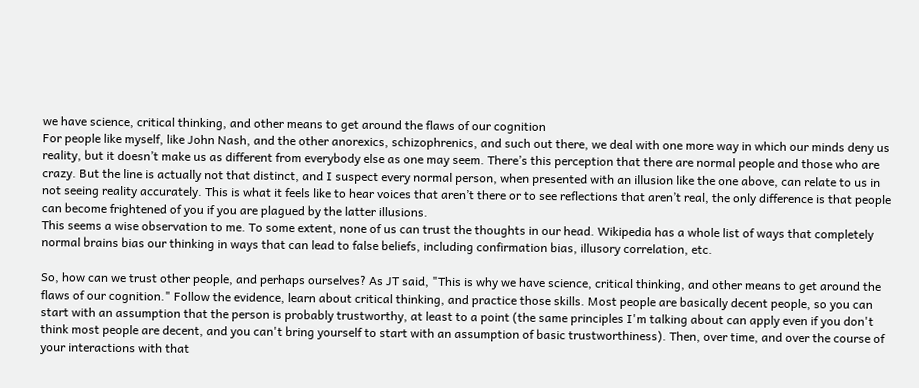we have science, critical thinking, and other means to get around the flaws of our cognition
For people like myself, like John Nash, and the other anorexics, schizophrenics, and such out there, we deal with one more way in which our minds deny us reality, but it doesn’t make us as different from everybody else as one may seem. There’s this perception that there are normal people and those who are crazy. But the line is actually not that distinct, and I suspect every normal person, when presented with an illusion like the one above, can relate to us in not seeing reality accurately. This is what it feels like to hear voices that aren’t there or to see reflections that aren’t real, the only difference is that people can become frightened of you if you are plagued by the latter illusions.
This seems a wise observation to me. To some extent, none of us can trust the thoughts in our head. Wikipedia has a whole list of ways that completely normal brains bias our thinking in ways that can lead to false beliefs, including confirmation bias, illusory correlation, etc.

So, how can we trust other people, and perhaps ourselves? As JT said, "This is why we have science, critical thinking, and other means to get around the flaws of our cognition." Follow the evidence, learn about critical thinking, and practice those skills. Most people are basically decent people, so you can start with an assumption that the person is probably trustworthy, at least to a point (the same principles I'm talking about can apply even if you don't think most people are decent, and you can't bring yourself to start with an assumption of basic trustworthiness). Then, over time, and over the course of your interactions with that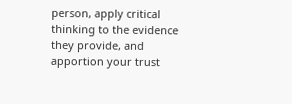person, apply critical thinking to the evidence they provide, and apportion your trust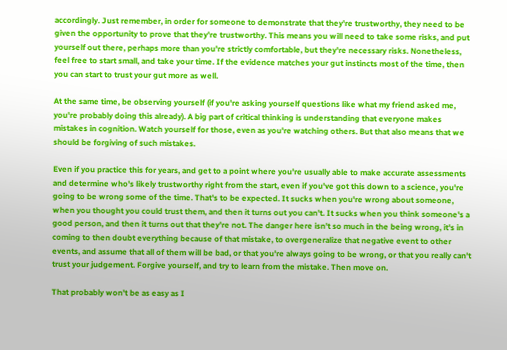accordingly. Just remember, in order for someone to demonstrate that they're trustworthy, they need to be given the opportunity to prove that they're trustworthy. This means you will need to take some risks, and put yourself out there, perhaps more than you're strictly comfortable, but they're necessary risks. Nonetheless, feel free to start small, and take your time. If the evidence matches your gut instincts most of the time, then you can start to trust your gut more as well.

At the same time, be observing yourself (if you're asking yourself questions like what my friend asked me, you're probably doing this already). A big part of critical thinking is understanding that everyone makes mistakes in cognition. Watch yourself for those, even as you're watching others. But that also means that we should be forgiving of such mistakes.

Even if you practice this for years, and get to a point where you're usually able to make accurate assessments and determine who's likely trustworthy right from the start, even if you've got this down to a science, you're going to be wrong some of the time. That's to be expected. It sucks when you're wrong about someone, when you thought you could trust them, and then it turns out you can't. It sucks when you think someone's a good person, and then it turns out that they're not. The danger here isn't so much in the being wrong, it's in coming to then doubt everything because of that mistake, to overgeneralize that negative event to other events, and assume that all of them will be bad, or that you're always going to be wrong, or that you really can't trust your judgement. Forgive yourself, and try to learn from the mistake. Then move on.

That probably won't be as easy as I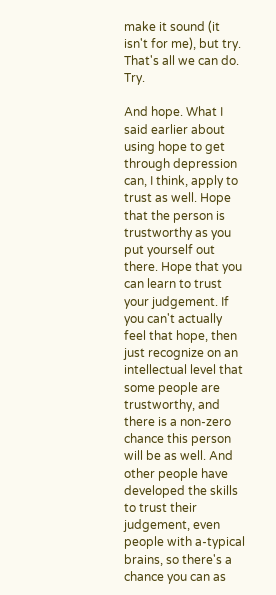make it sound (it isn't for me), but try. That's all we can do. Try.

And hope. What I said earlier about using hope to get through depression can, I think, apply to trust as well. Hope that the person is trustworthy as you put yourself out there. Hope that you can learn to trust your judgement. If you can't actually feel that hope, then just recognize on an intellectual level that some people are trustworthy, and there is a non-zero chance this person will be as well. And other people have developed the skills to trust their judgement, even people with a-typical brains, so there's a chance you can as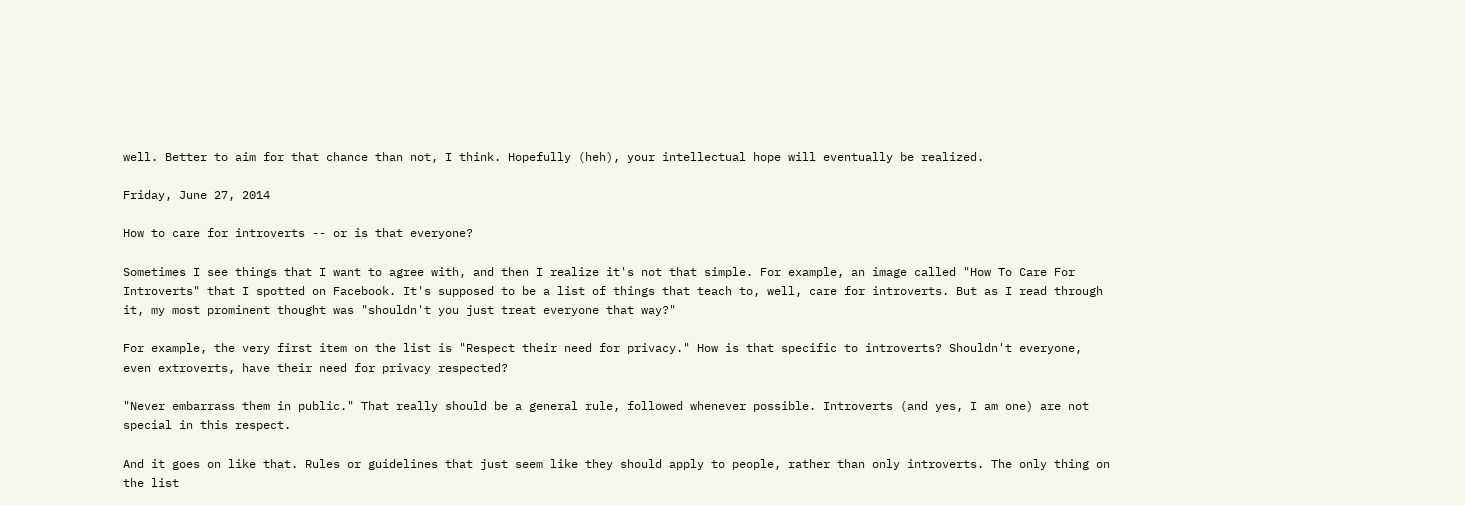well. Better to aim for that chance than not, I think. Hopefully (heh), your intellectual hope will eventually be realized.

Friday, June 27, 2014

How to care for introverts -- or is that everyone?

Sometimes I see things that I want to agree with, and then I realize it's not that simple. For example, an image called "How To Care For Introverts" that I spotted on Facebook. It's supposed to be a list of things that teach to, well, care for introverts. But as I read through it, my most prominent thought was "shouldn't you just treat everyone that way?"

For example, the very first item on the list is "Respect their need for privacy." How is that specific to introverts? Shouldn't everyone, even extroverts, have their need for privacy respected?

"Never embarrass them in public." That really should be a general rule, followed whenever possible. Introverts (and yes, I am one) are not special in this respect.

And it goes on like that. Rules or guidelines that just seem like they should apply to people, rather than only introverts. The only thing on the list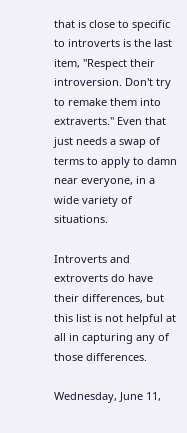that is close to specific to introverts is the last item, "Respect their introversion. Don't try to remake them into extraverts." Even that just needs a swap of terms to apply to damn near everyone, in a wide variety of situations.

Introverts and extroverts do have their differences, but this list is not helpful at all in capturing any of those differences.

Wednesday, June 11,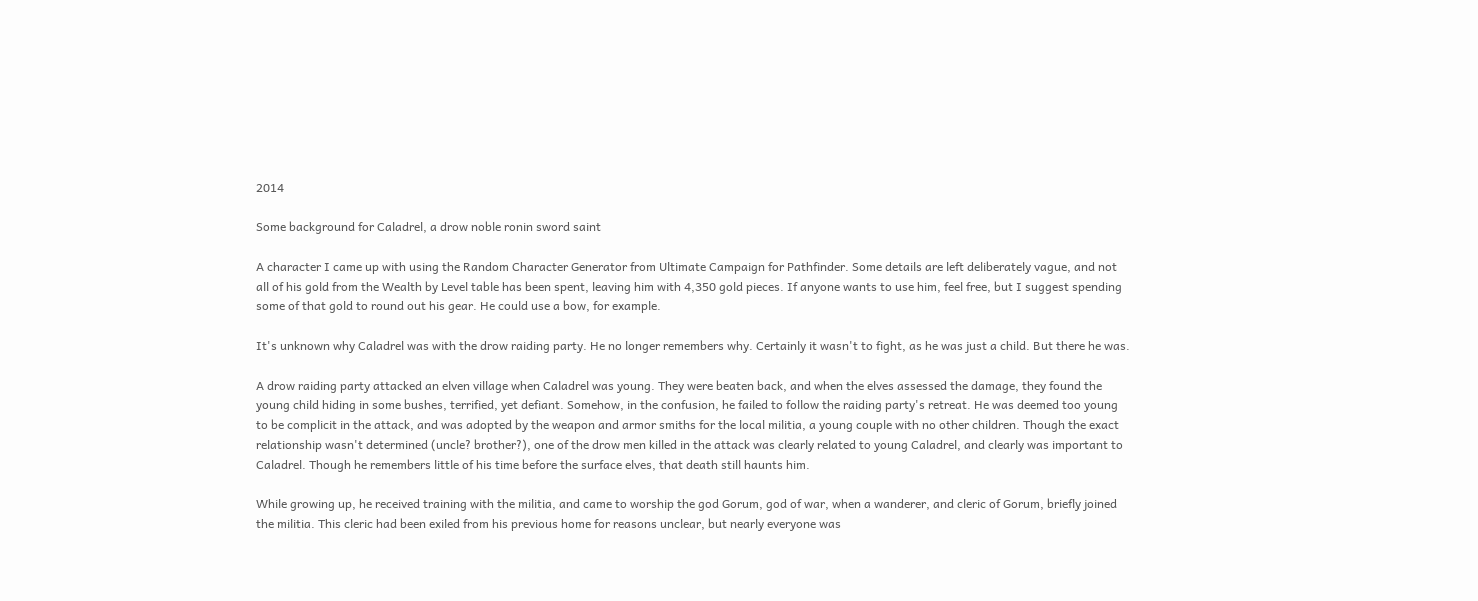2014

Some background for Caladrel, a drow noble ronin sword saint

A character I came up with using the Random Character Generator from Ultimate Campaign for Pathfinder. Some details are left deliberately vague, and not all of his gold from the Wealth by Level table has been spent, leaving him with 4,350 gold pieces. If anyone wants to use him, feel free, but I suggest spending some of that gold to round out his gear. He could use a bow, for example.

It's unknown why Caladrel was with the drow raiding party. He no longer remembers why. Certainly it wasn't to fight, as he was just a child. But there he was.

A drow raiding party attacked an elven village when Caladrel was young. They were beaten back, and when the elves assessed the damage, they found the young child hiding in some bushes, terrified, yet defiant. Somehow, in the confusion, he failed to follow the raiding party's retreat. He was deemed too young to be complicit in the attack, and was adopted by the weapon and armor smiths for the local militia, a young couple with no other children. Though the exact relationship wasn't determined (uncle? brother?), one of the drow men killed in the attack was clearly related to young Caladrel, and clearly was important to Caladrel. Though he remembers little of his time before the surface elves, that death still haunts him.

While growing up, he received training with the militia, and came to worship the god Gorum, god of war, when a wanderer, and cleric of Gorum, briefly joined the militia. This cleric had been exiled from his previous home for reasons unclear, but nearly everyone was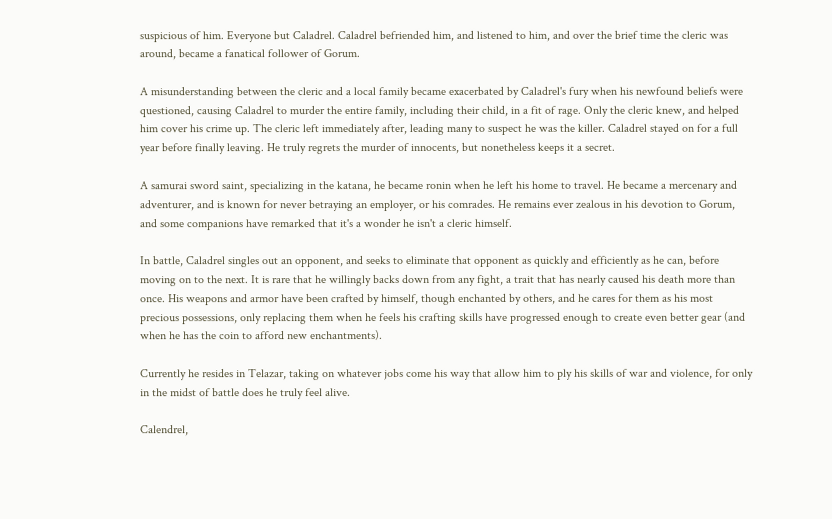suspicious of him. Everyone but Caladrel. Caladrel befriended him, and listened to him, and over the brief time the cleric was around, became a fanatical follower of Gorum.

A misunderstanding between the cleric and a local family became exacerbated by Caladrel's fury when his newfound beliefs were questioned, causing Caladrel to murder the entire family, including their child, in a fit of rage. Only the cleric knew, and helped him cover his crime up. The cleric left immediately after, leading many to suspect he was the killer. Caladrel stayed on for a full year before finally leaving. He truly regrets the murder of innocents, but nonetheless keeps it a secret.

A samurai sword saint, specializing in the katana, he became ronin when he left his home to travel. He became a mercenary and adventurer, and is known for never betraying an employer, or his comrades. He remains ever zealous in his devotion to Gorum, and some companions have remarked that it's a wonder he isn't a cleric himself.

In battle, Caladrel singles out an opponent, and seeks to eliminate that opponent as quickly and efficiently as he can, before moving on to the next. It is rare that he willingly backs down from any fight, a trait that has nearly caused his death more than once. His weapons and armor have been crafted by himself, though enchanted by others, and he cares for them as his most precious possessions, only replacing them when he feels his crafting skills have progressed enough to create even better gear (and when he has the coin to afford new enchantments).

Currently he resides in Telazar, taking on whatever jobs come his way that allow him to ply his skills of war and violence, for only in the midst of battle does he truly feel alive.

Calendrel,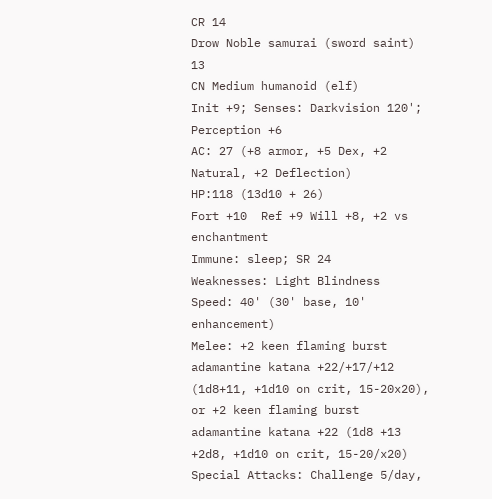CR 14
Drow Noble samurai (sword saint) 13
CN Medium humanoid (elf)
Init +9; Senses: Darkvision 120'; Perception +6
AC: 27 (+8 armor, +5 Dex, +2 Natural, +2 Deflection)
HP:118 (13d10 + 26)
Fort +10  Ref +9 Will +8, +2 vs enchantment
Immune: sleep; SR 24
Weaknesses: Light Blindness
Speed: 40' (30' base, 10' enhancement)
Melee: +2 keen flaming burst adamantine katana +22/+17/+12 (1d8+11, +1d10 on crit, 15-20x20), or +2 keen flaming burst adamantine katana +22 (1d8 +13 +2d8, +1d10 on crit, 15-20/x20)
Special Attacks: Challenge 5/day,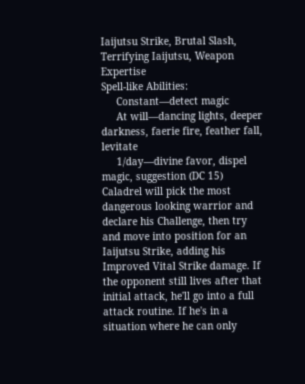Iaijutsu Strike, Brutal Slash, Terrifying Iaijutsu, Weapon Expertise
Spell-like Abilities:
     Constant—detect magic
     At will—dancing lights, deeper darkness, faerie fire, feather fall, levitate
     1/day—divine favor, dispel magic, suggestion (DC 15)
Caladrel will pick the most dangerous looking warrior and declare his Challenge, then try and move into position for an Iaijutsu Strike, adding his Improved Vital Strike damage. If the opponent still lives after that initial attack, he'll go into a full attack routine. If he's in a situation where he can only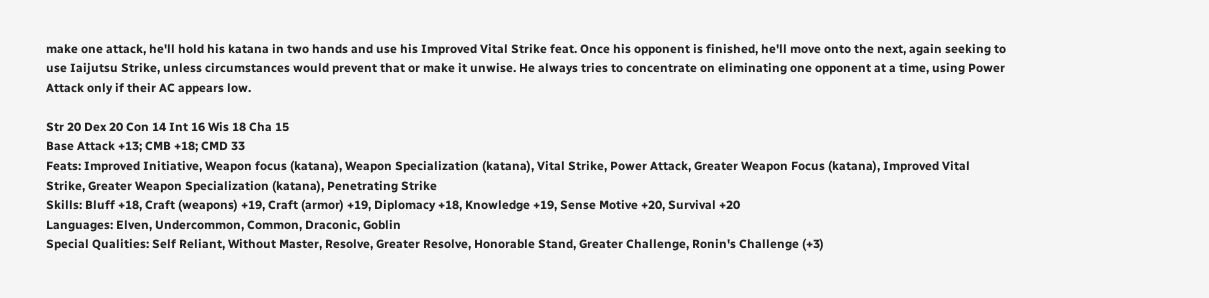make one attack, he'll hold his katana in two hands and use his Improved Vital Strike feat. Once his opponent is finished, he'll move onto the next, again seeking to use Iaijutsu Strike, unless circumstances would prevent that or make it unwise. He always tries to concentrate on eliminating one opponent at a time, using Power Attack only if their AC appears low.

Str 20 Dex 20 Con 14 Int 16 Wis 18 Cha 15
Base Attack +13; CMB +18; CMD 33
Feats: Improved Initiative, Weapon focus (katana), Weapon Specialization (katana), Vital Strike, Power Attack, Greater Weapon Focus (katana), Improved Vital Strike, Greater Weapon Specialization (katana), Penetrating Strike
Skills: Bluff +18, Craft (weapons) +19, Craft (armor) +19, Diplomacy +18, Knowledge +19, Sense Motive +20, Survival +20
Languages: Elven, Undercommon, Common, Draconic, Goblin
Special Qualities: Self Reliant, Without Master, Resolve, Greater Resolve, Honorable Stand, Greater Challenge, Ronin's Challenge (+3)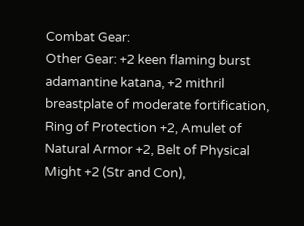Combat Gear:
Other Gear: +2 keen flaming burst adamantine katana, +2 mithril breastplate of moderate fortification, Ring of Protection +2, Amulet of Natural Armor +2, Belt of Physical Might +2 (Str and Con),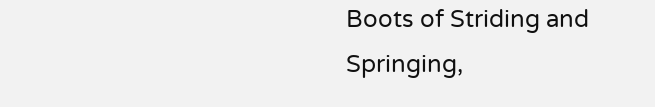Boots of Striding and Springing,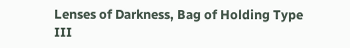Lenses of Darkness, Bag of Holding Type III